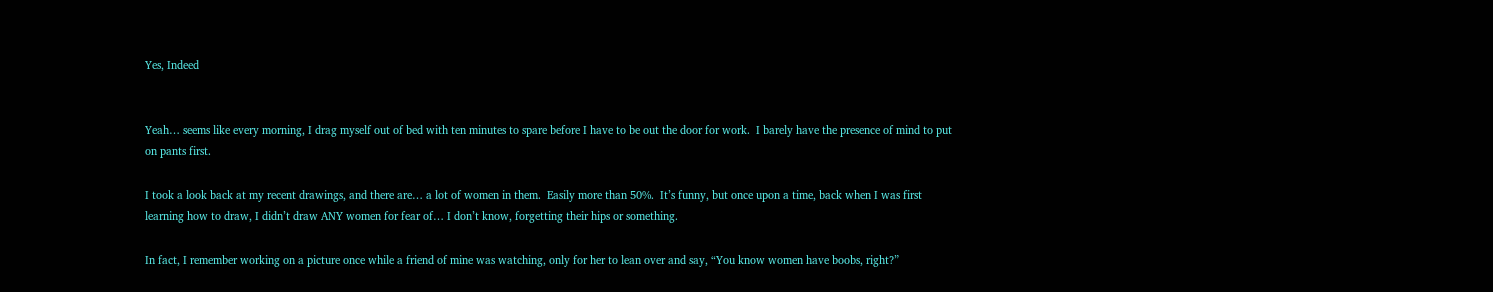Yes, Indeed


Yeah… seems like every morning, I drag myself out of bed with ten minutes to spare before I have to be out the door for work.  I barely have the presence of mind to put on pants first.

I took a look back at my recent drawings, and there are… a lot of women in them.  Easily more than 50%.  It’s funny, but once upon a time, back when I was first learning how to draw, I didn’t draw ANY women for fear of… I don’t know, forgetting their hips or something.

In fact, I remember working on a picture once while a friend of mine was watching, only for her to lean over and say, “You know women have boobs, right?”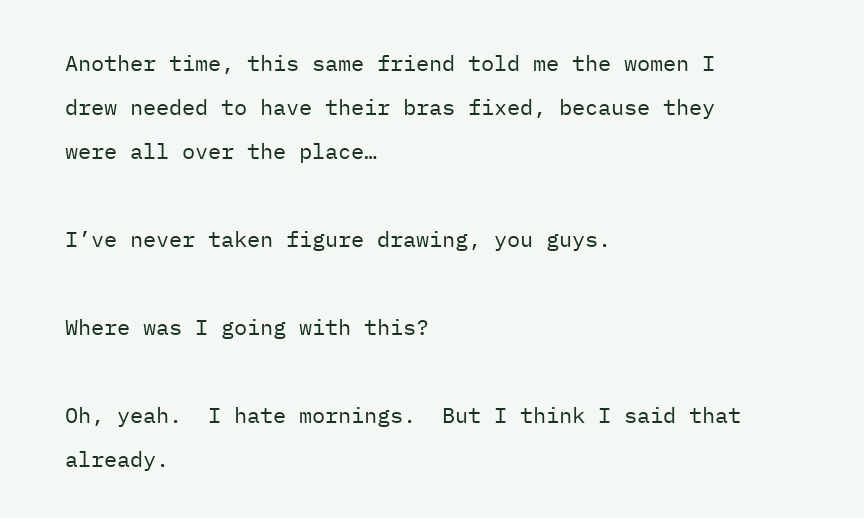Another time, this same friend told me the women I drew needed to have their bras fixed, because they were all over the place…

I’ve never taken figure drawing, you guys.

Where was I going with this?

Oh, yeah.  I hate mornings.  But I think I said that already.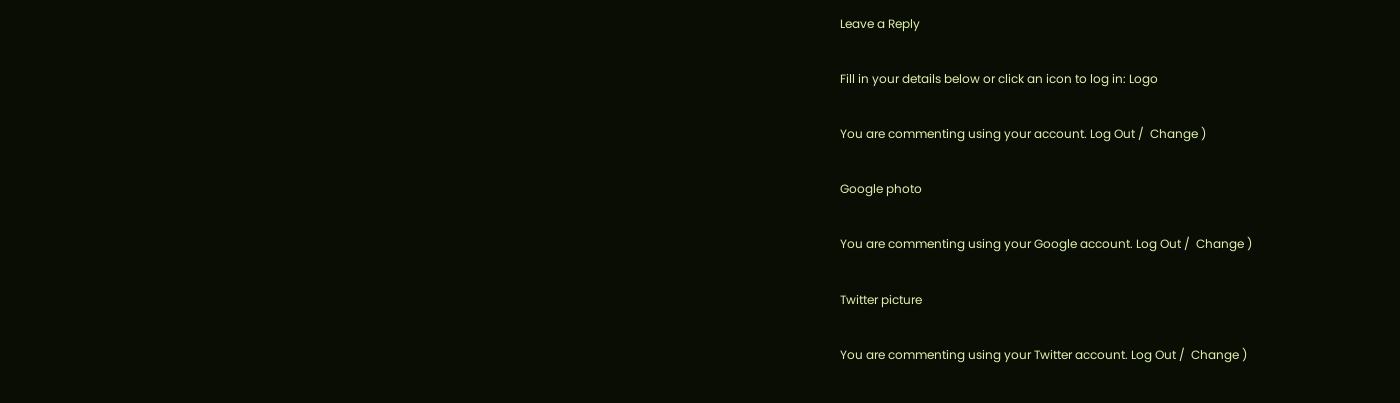Leave a Reply

Fill in your details below or click an icon to log in: Logo

You are commenting using your account. Log Out /  Change )

Google photo

You are commenting using your Google account. Log Out /  Change )

Twitter picture

You are commenting using your Twitter account. Log Out /  Change )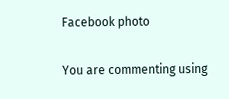Facebook photo

You are commenting using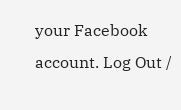your Facebook account. Log Out /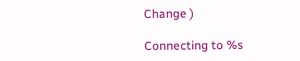Change )

Connecting to %s